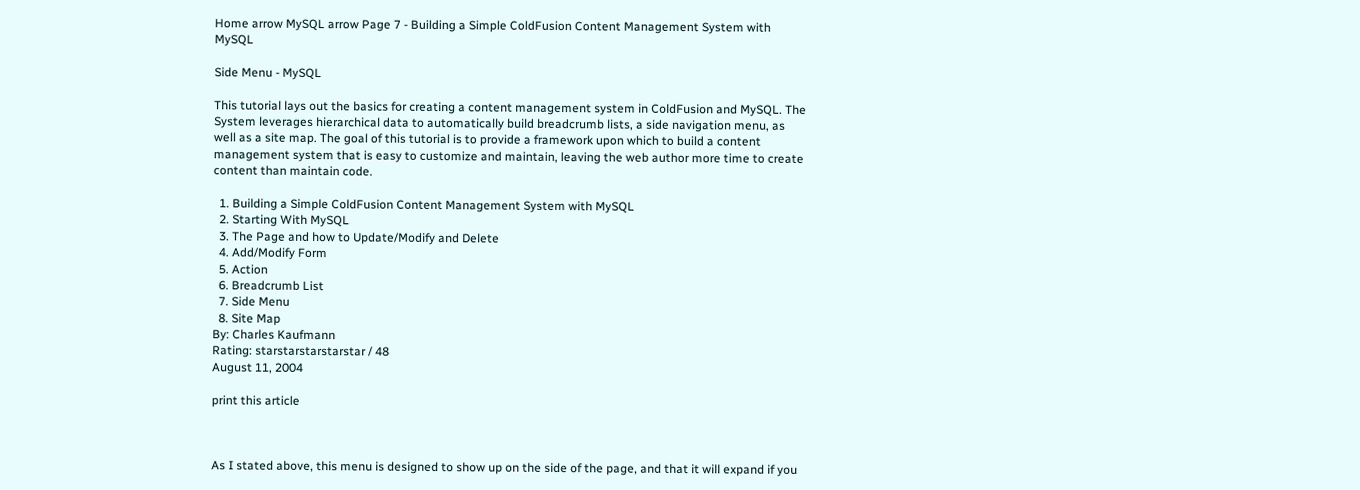Home arrow MySQL arrow Page 7 - Building a Simple ColdFusion Content Management System with MySQL

Side Menu - MySQL

This tutorial lays out the basics for creating a content management system in ColdFusion and MySQL. The System leverages hierarchical data to automatically build breadcrumb lists, a side navigation menu, as well as a site map. The goal of this tutorial is to provide a framework upon which to build a content management system that is easy to customize and maintain, leaving the web author more time to create content than maintain code.

  1. Building a Simple ColdFusion Content Management System with MySQL
  2. Starting With MySQL
  3. The Page and how to Update/Modify and Delete
  4. Add/Modify Form
  5. Action
  6. Breadcrumb List
  7. Side Menu
  8. Site Map
By: Charles Kaufmann
Rating: starstarstarstarstar / 48
August 11, 2004

print this article



As I stated above, this menu is designed to show up on the side of the page, and that it will expand if you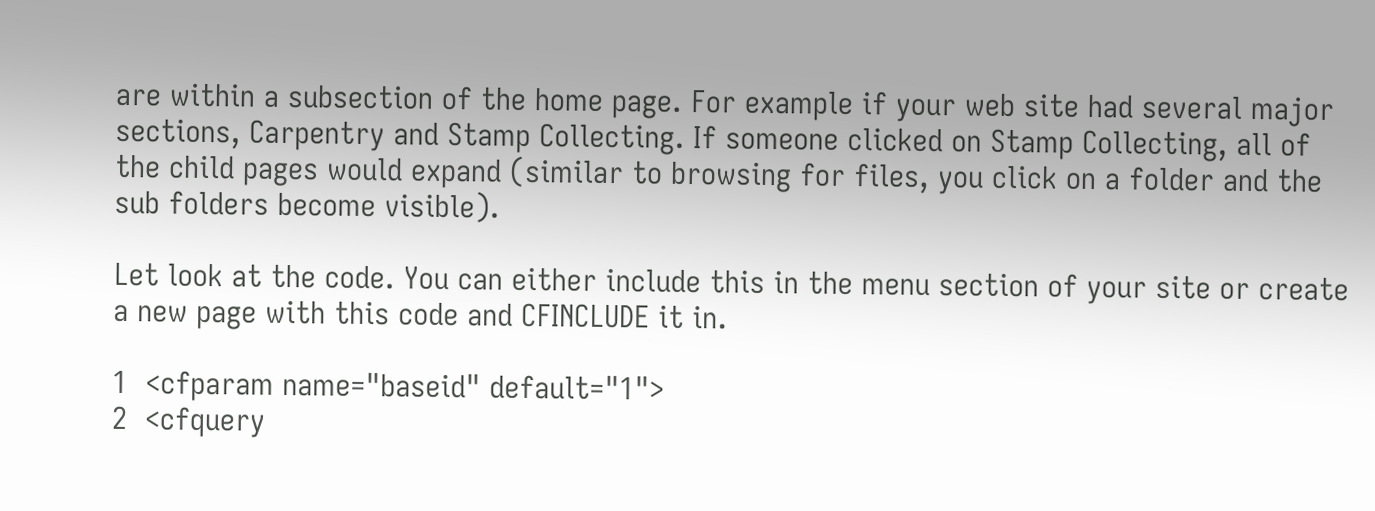are within a subsection of the home page. For example if your web site had several major sections, Carpentry and Stamp Collecting. If someone clicked on Stamp Collecting, all of the child pages would expand (similar to browsing for files, you click on a folder and the sub folders become visible).

Let look at the code. You can either include this in the menu section of your site or create a new page with this code and CFINCLUDE it in.

1  <cfparam name="baseid" default="1">
2  <cfquery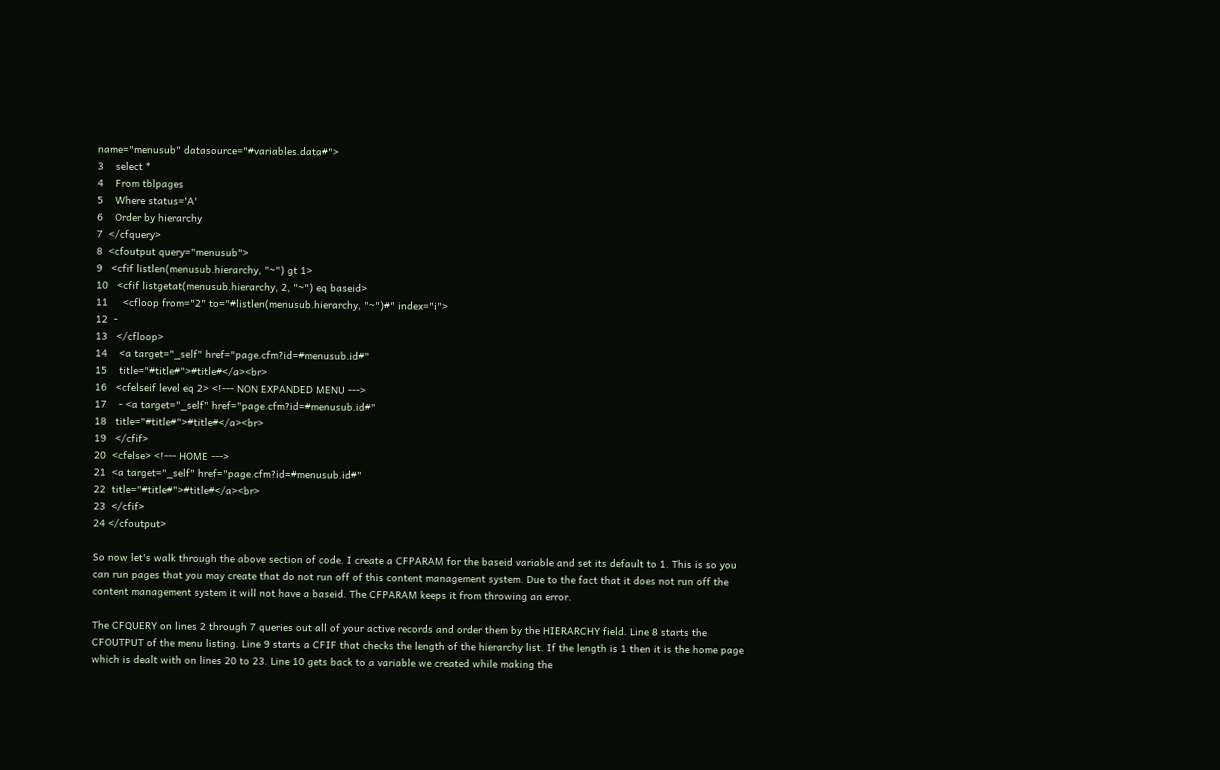name="menusub" datasource="#variables.data#">
3    select *
4    From tblpages
5    Where status='A'
6    Order by hierarchy
7  </cfquery>
8  <cfoutput query="menusub">
9   <cfif listlen(menusub.hierarchy, "~") gt 1>
10   <cfif listgetat(menusub.hierarchy, 2, "~") eq baseid>
11     <cfloop from="2" to="#listlen(menusub.hierarchy, "~")#" index="i">
12  -
13   </cfloop>
14    <a target="_self" href="page.cfm?id=#menusub.id#"
15    title="#title#">#title#</a><br>
16   <cfelseif level eq 2> <!--- NON EXPANDED MENU --->
17    - <a target="_self" href="page.cfm?id=#menusub.id#"
18   title="#title#">#title#</a><br>
19   </cfif>
20  <cfelse> <!--- HOME --->
21  <a target="_self" href="page.cfm?id=#menusub.id#"
22  title="#title#">#title#</a><br>
23  </cfif>
24 </cfoutput>

So now let's walk through the above section of code. I create a CFPARAM for the baseid variable and set its default to 1. This is so you can run pages that you may create that do not run off of this content management system. Due to the fact that it does not run off the content management system it will not have a baseid. The CFPARAM keeps it from throwing an error.

The CFQUERY on lines 2 through 7 queries out all of your active records and order them by the HIERARCHY field. Line 8 starts the CFOUTPUT of the menu listing. Line 9 starts a CFIF that checks the length of the hierarchy list. If the length is 1 then it is the home page which is dealt with on lines 20 to 23. Line 10 gets back to a variable we created while making the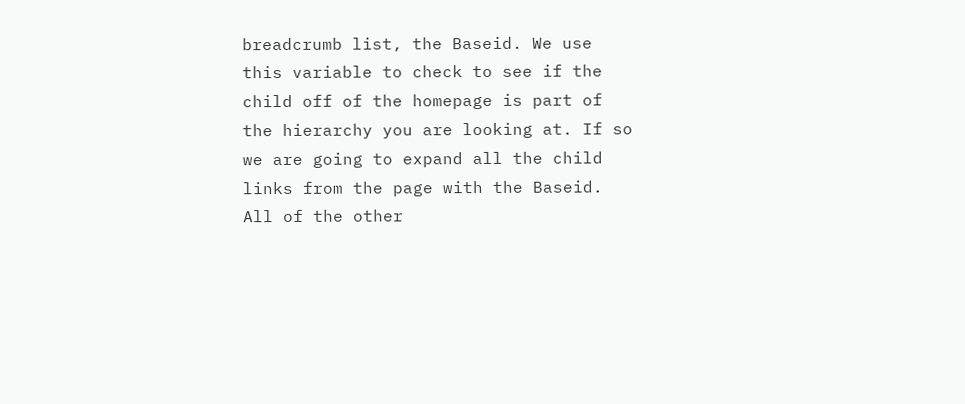breadcrumb list, the Baseid. We use this variable to check to see if the child off of the homepage is part of the hierarchy you are looking at. If so we are going to expand all the child links from the page with the Baseid. All of the other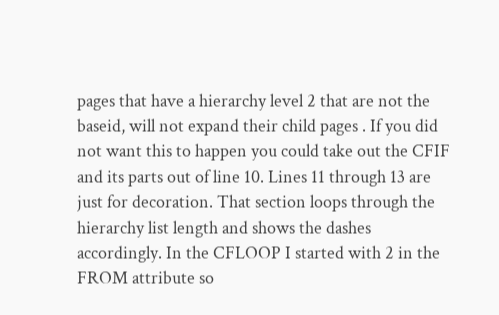pages that have a hierarchy level 2 that are not the baseid, will not expand their child pages . If you did not want this to happen you could take out the CFIF and its parts out of line 10. Lines 11 through 13 are just for decoration. That section loops through the hierarchy list length and shows the dashes accordingly. In the CFLOOP I started with 2 in the FROM attribute so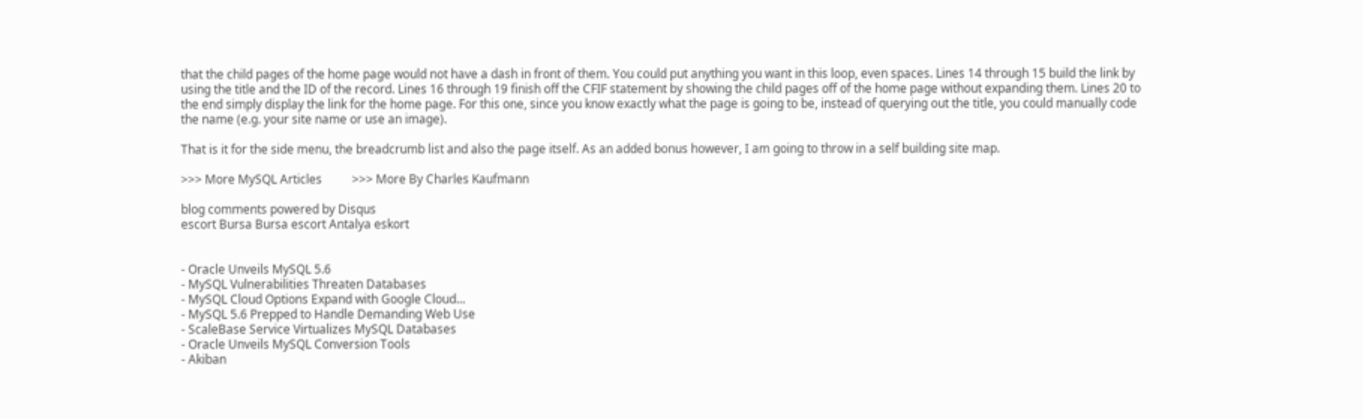that the child pages of the home page would not have a dash in front of them. You could put anything you want in this loop, even spaces. Lines 14 through 15 build the link by using the title and the ID of the record. Lines 16 through 19 finish off the CFIF statement by showing the child pages off of the home page without expanding them. Lines 20 to the end simply display the link for the home page. For this one, since you know exactly what the page is going to be, instead of querying out the title, you could manually code the name (e.g. your site name or use an image).

That is it for the side menu, the breadcrumb list and also the page itself. As an added bonus however, I am going to throw in a self building site map.

>>> More MySQL Articles          >>> More By Charles Kaufmann

blog comments powered by Disqus
escort Bursa Bursa escort Antalya eskort


- Oracle Unveils MySQL 5.6
- MySQL Vulnerabilities Threaten Databases
- MySQL Cloud Options Expand with Google Cloud...
- MySQL 5.6 Prepped to Handle Demanding Web Use
- ScaleBase Service Virtualizes MySQL Databases
- Oracle Unveils MySQL Conversion Tools
- Akiban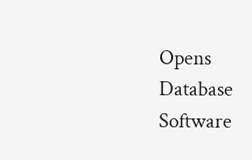Opens Database Software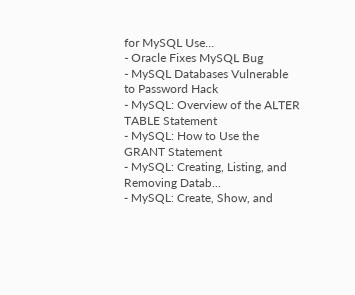for MySQL Use...
- Oracle Fixes MySQL Bug
- MySQL Databases Vulnerable to Password Hack
- MySQL: Overview of the ALTER TABLE Statement
- MySQL: How to Use the GRANT Statement
- MySQL: Creating, Listing, and Removing Datab...
- MySQL: Create, Show, and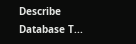Describe Database T...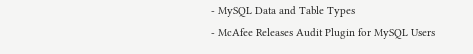- MySQL Data and Table Types
- McAfee Releases Audit Plugin for MySQL Users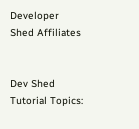Developer Shed Affiliates


Dev Shed Tutorial Topics: